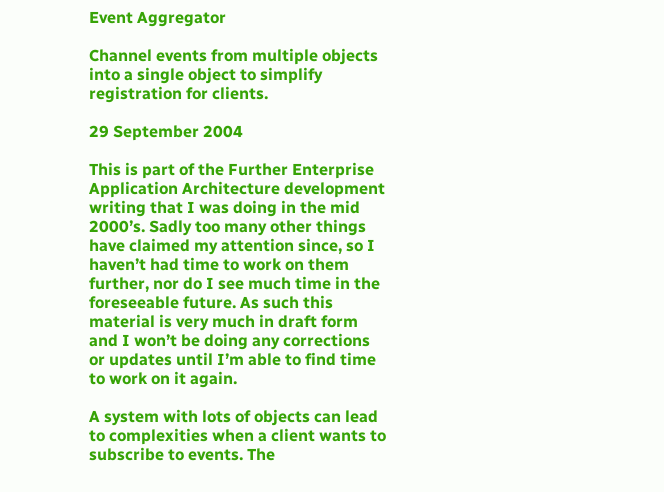Event Aggregator

Channel events from multiple objects into a single object to simplify registration for clients.

29 September 2004

This is part of the Further Enterprise Application Architecture development writing that I was doing in the mid 2000’s. Sadly too many other things have claimed my attention since, so I haven’t had time to work on them further, nor do I see much time in the foreseeable future. As such this material is very much in draft form and I won’t be doing any corrections or updates until I’m able to find time to work on it again.

A system with lots of objects can lead to complexities when a client wants to subscribe to events. The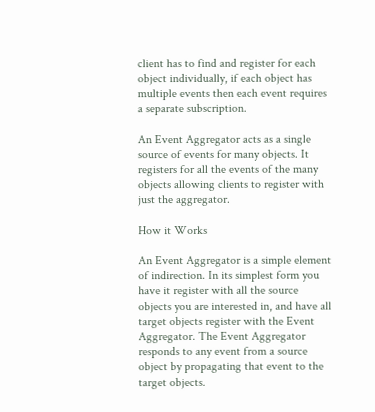client has to find and register for each object individually, if each object has multiple events then each event requires a separate subscription.

An Event Aggregator acts as a single source of events for many objects. It registers for all the events of the many objects allowing clients to register with just the aggregator.

How it Works

An Event Aggregator is a simple element of indirection. In its simplest form you have it register with all the source objects you are interested in, and have all target objects register with the Event Aggregator. The Event Aggregator responds to any event from a source object by propagating that event to the target objects.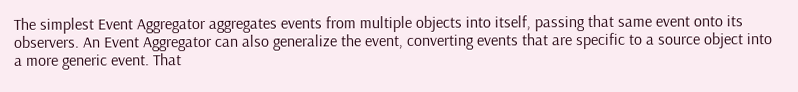The simplest Event Aggregator aggregates events from multiple objects into itself, passing that same event onto its observers. An Event Aggregator can also generalize the event, converting events that are specific to a source object into a more generic event. That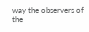way the observers of the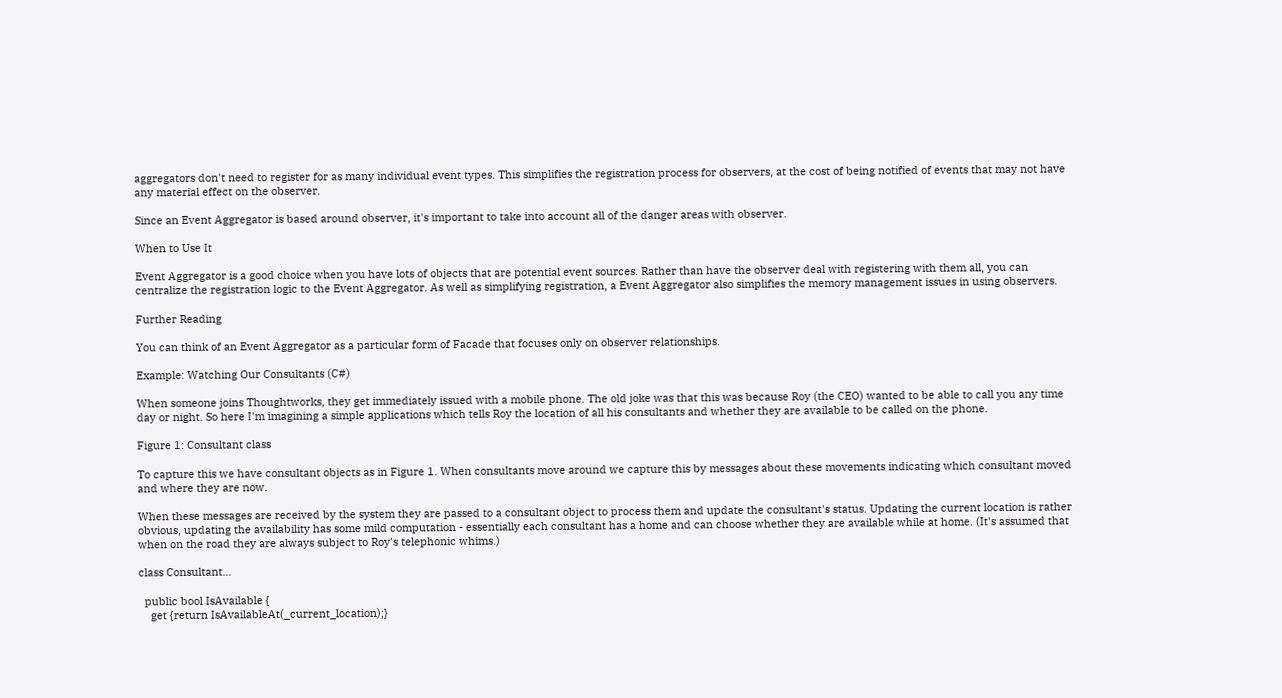aggregators don't need to register for as many individual event types. This simplifies the registration process for observers, at the cost of being notified of events that may not have any material effect on the observer.

Since an Event Aggregator is based around observer, it's important to take into account all of the danger areas with observer.

When to Use It

Event Aggregator is a good choice when you have lots of objects that are potential event sources. Rather than have the observer deal with registering with them all, you can centralize the registration logic to the Event Aggregator. As well as simplifying registration, a Event Aggregator also simplifies the memory management issues in using observers.

Further Reading

You can think of an Event Aggregator as a particular form of Facade that focuses only on observer relationships.

Example: Watching Our Consultants (C#)

When someone joins Thoughtworks, they get immediately issued with a mobile phone. The old joke was that this was because Roy (the CEO) wanted to be able to call you any time day or night. So here I'm imagining a simple applications which tells Roy the location of all his consultants and whether they are available to be called on the phone.

Figure 1: Consultant class

To capture this we have consultant objects as in Figure 1. When consultants move around we capture this by messages about these movements indicating which consultant moved and where they are now.

When these messages are received by the system they are passed to a consultant object to process them and update the consultant's status. Updating the current location is rather obvious, updating the availability has some mild computation - essentially each consultant has a home and can choose whether they are available while at home. (It's assumed that when on the road they are always subject to Roy's telephonic whims.)

class Consultant...

  public bool IsAvailable {
    get {return IsAvailableAt(_current_location);}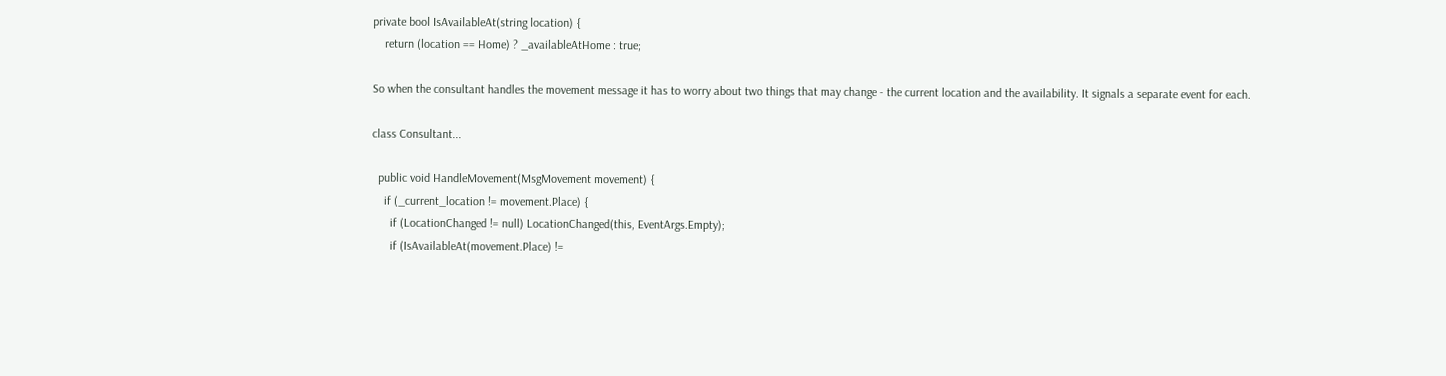private bool IsAvailableAt(string location) {
    return (location == Home) ? _availableAtHome : true;

So when the consultant handles the movement message it has to worry about two things that may change - the current location and the availability. It signals a separate event for each.

class Consultant...

  public void HandleMovement(MsgMovement movement) {
    if (_current_location != movement.Place) {
      if (LocationChanged != null) LocationChanged(this, EventArgs.Empty);
      if (IsAvailableAt(movement.Place) !=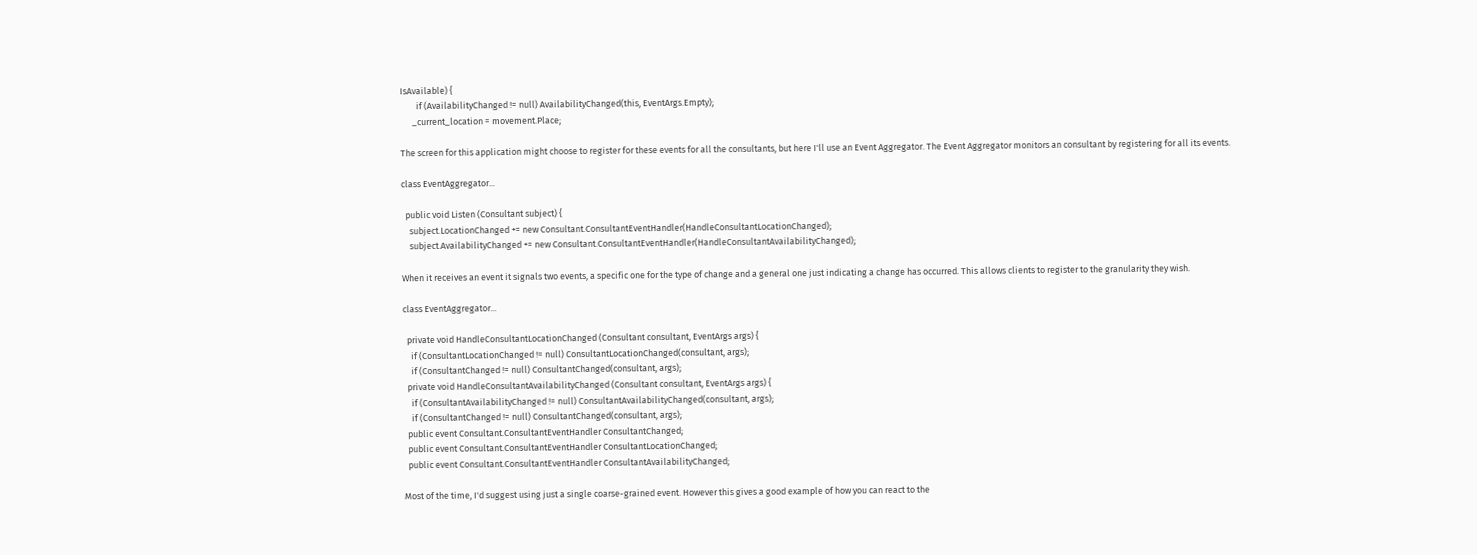IsAvailable) {
        if (AvailabilityChanged != null) AvailabilityChanged(this, EventArgs.Empty);
      _current_location = movement.Place;

The screen for this application might choose to register for these events for all the consultants, but here I'll use an Event Aggregator. The Event Aggregator monitors an consultant by registering for all its events.

class EventAggregator...

  public void Listen (Consultant subject) {
    subject.LocationChanged += new Consultant.ConsultantEventHandler(HandleConsultantLocationChanged);
    subject.AvailabilityChanged += new Consultant.ConsultantEventHandler(HandleConsultantAvailabilityChanged);

When it receives an event it signals two events, a specific one for the type of change and a general one just indicating a change has occurred. This allows clients to register to the granularity they wish.

class EventAggregator...

  private void HandleConsultantLocationChanged (Consultant consultant, EventArgs args) {
    if (ConsultantLocationChanged != null) ConsultantLocationChanged(consultant, args);
    if (ConsultantChanged != null) ConsultantChanged(consultant, args);
  private void HandleConsultantAvailabilityChanged (Consultant consultant, EventArgs args) {
    if (ConsultantAvailabilityChanged != null) ConsultantAvailabilityChanged(consultant, args);
    if (ConsultantChanged != null) ConsultantChanged(consultant, args);
  public event Consultant.ConsultantEventHandler ConsultantChanged;
  public event Consultant.ConsultantEventHandler ConsultantLocationChanged;
  public event Consultant.ConsultantEventHandler ConsultantAvailabilityChanged;

Most of the time, I'd suggest using just a single coarse-grained event. However this gives a good example of how you can react to the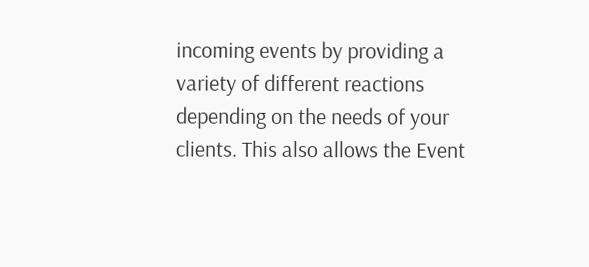incoming events by providing a variety of different reactions depending on the needs of your clients. This also allows the Event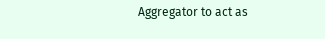Aggregator to act as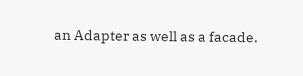an Adapter as well as a facade.